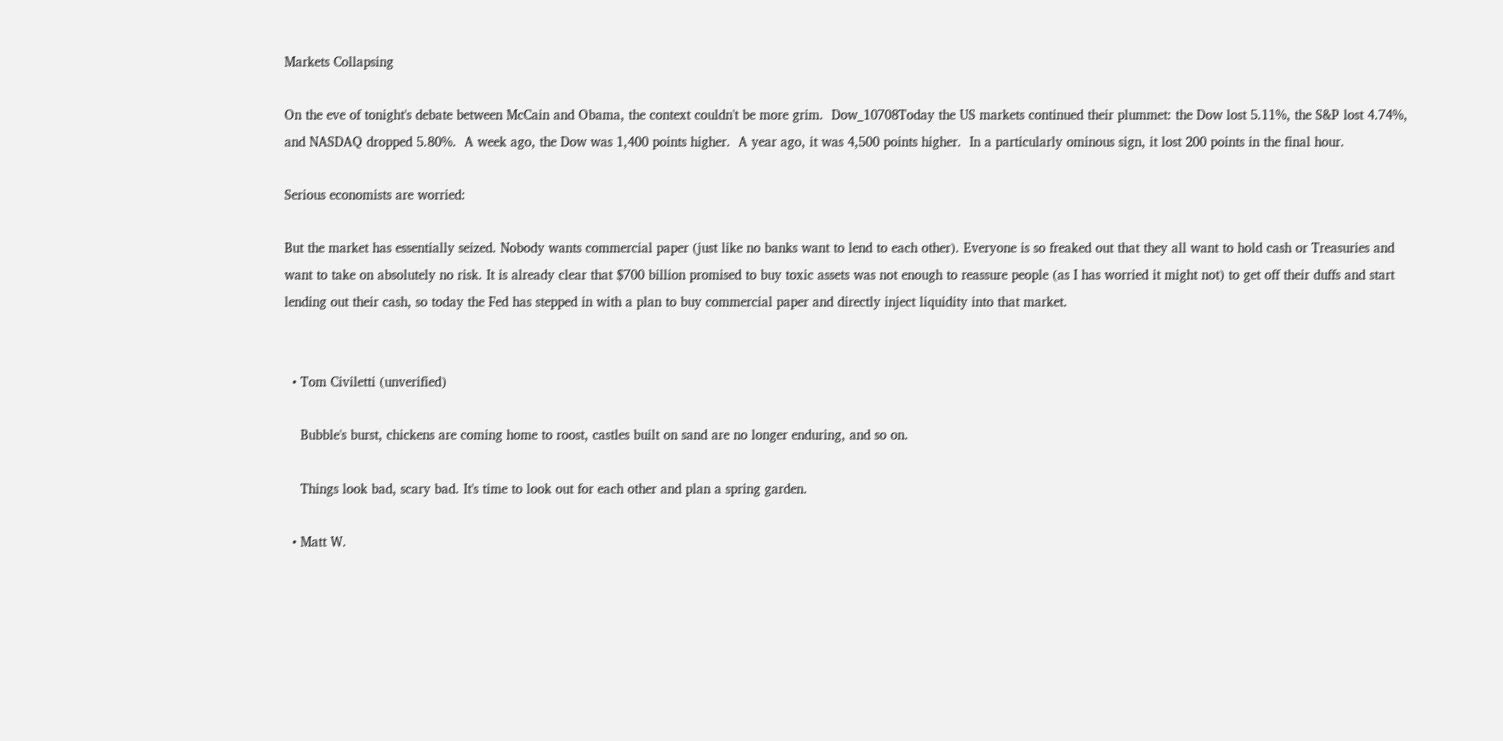Markets Collapsing

On the eve of tonight's debate between McCain and Obama, the context couldn't be more grim.  Dow_10708Today the US markets continued their plummet: the Dow lost 5.11%, the S&P lost 4.74%, and NASDAQ dropped 5.80%.  A week ago, the Dow was 1,400 points higher.  A year ago, it was 4,500 points higher.  In a particularly ominous sign, it lost 200 points in the final hour.

Serious economists are worried:

But the market has essentially seized. Nobody wants commercial paper (just like no banks want to lend to each other). Everyone is so freaked out that they all want to hold cash or Treasuries and want to take on absolutely no risk. It is already clear that $700 billion promised to buy toxic assets was not enough to reassure people (as I has worried it might not) to get off their duffs and start lending out their cash, so today the Fed has stepped in with a plan to buy commercial paper and directly inject liquidity into that market.


  • Tom Civiletti (unverified)

    Bubble's burst, chickens are coming home to roost, castles built on sand are no longer enduring, and so on.

    Things look bad, scary bad. It's time to look out for each other and plan a spring garden.

  • Matt W.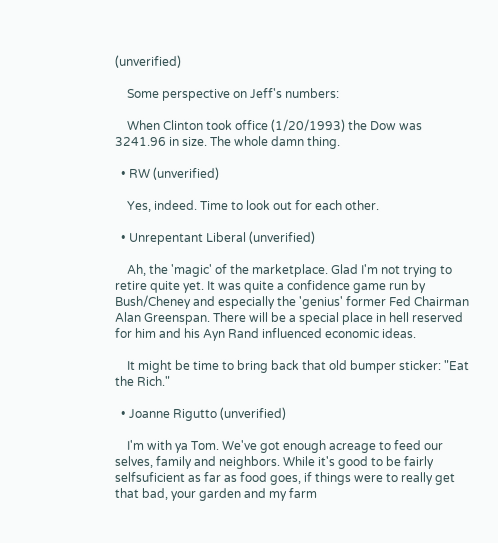(unverified)

    Some perspective on Jeff's numbers:

    When Clinton took office (1/20/1993) the Dow was 3241.96 in size. The whole damn thing.

  • RW (unverified)

    Yes, indeed. Time to look out for each other.

  • Unrepentant Liberal (unverified)

    Ah, the 'magic' of the marketplace. Glad I'm not trying to retire quite yet. It was quite a confidence game run by Bush/Cheney and especially the 'genius' former Fed Chairman Alan Greenspan. There will be a special place in hell reserved for him and his Ayn Rand influenced economic ideas.

    It might be time to bring back that old bumper sticker: "Eat the Rich."

  • Joanne Rigutto (unverified)

    I'm with ya Tom. We've got enough acreage to feed our selves, family and neighbors. While it's good to be fairly selfsuficient as far as food goes, if things were to really get that bad, your garden and my farm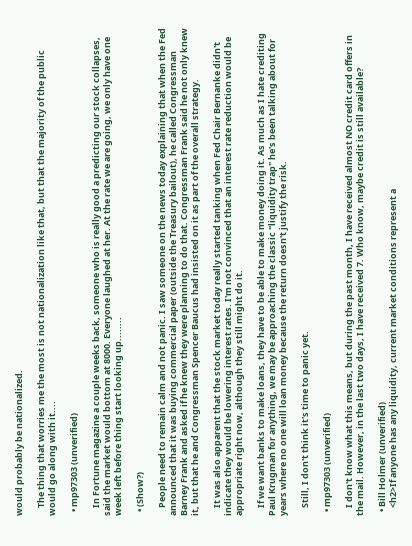would probably be nationalized.

    The thing that worries me the most is not nationalization like that, but that the majority of the public would go along with it....

  • mp97303 (unverified)

    In Fortune magazine a couple weeks back, someone who is really good a predicting our stock collapses, said the market would bottom at 8000. Everyone laughed at her. At the rate we are going, we only have one week left before thing start looking up........

  • (Show?)

    People need to remain calm and not panic. I saw someone on the news today explaining that when the Fed announced that it was buying commercial paper (outside the Treasury bailout), he called Congressman Barney Frank and asked if he knew they were planning to do that. Congressman Frank said he not only knew it, but that he and Congressman Spencer Baucus had insisted on it as part of the overall strategy.

    It was also apparent that the stock market today really started tanking when Fed Chair Bernanke didn't indicate they would be lowering interest rates. I'm not convinced that an interest rate reduction would be appropriate right now, although they still might do it.

    If we want banks to make loans, they have to be able to make money doing it. As much as I hate crediting Paul Krugman for anything, we may be approaching the classic "liquidity trap" he's been talking about for years where no one will loan money because the return doesn't justify the risk.

    Still, I don't think it's time to panic yet.

  • mp97303 (unverified)

    I don't know what this means, but during the past month, I have received almost NO credit card offers in the mail. However, in the last two days, I have received 7. Who know, maybe credit is still available?

  • Bill Holmer (unverified)
    <h2>If anyone has any liquidity, current market conditions represent a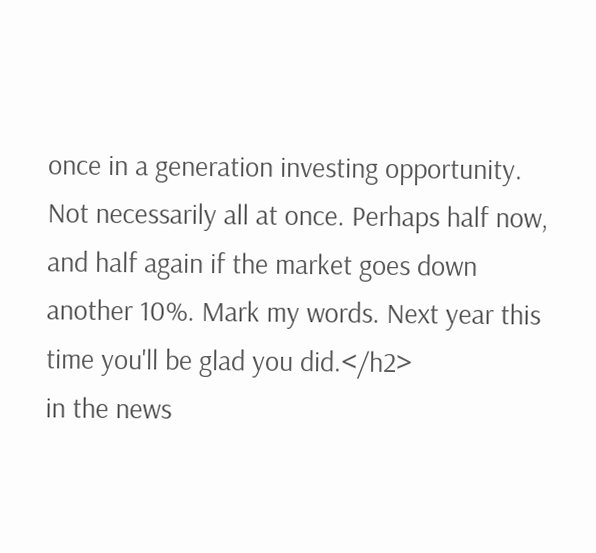once in a generation investing opportunity. Not necessarily all at once. Perhaps half now, and half again if the market goes down another 10%. Mark my words. Next year this time you'll be glad you did.</h2>
in the news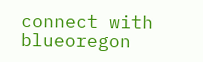connect with blueoregon